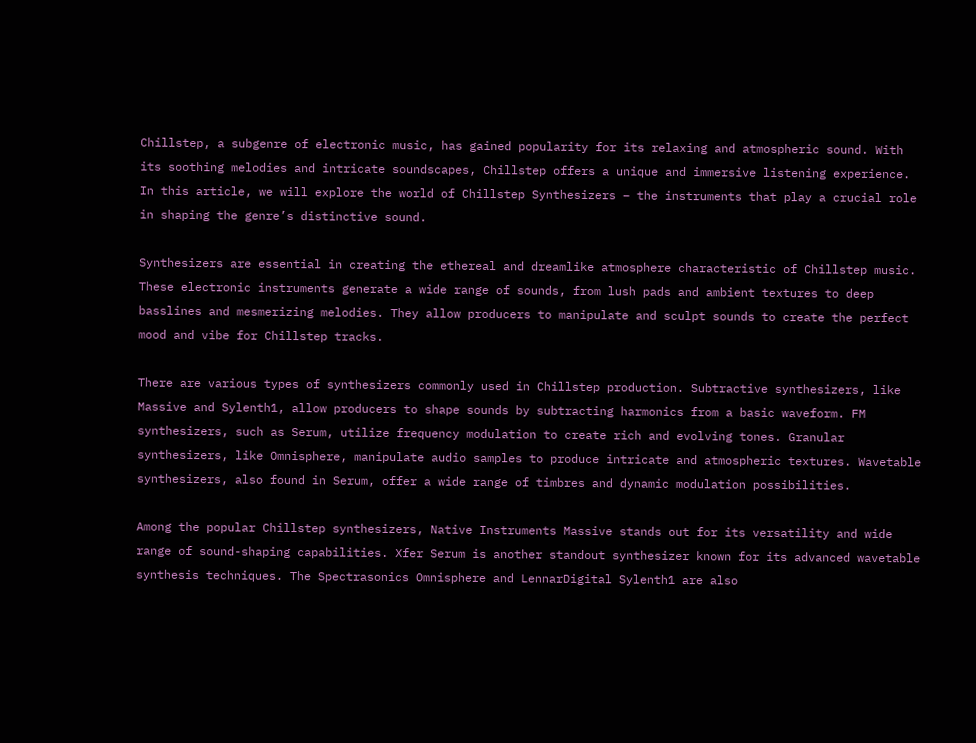Chillstep, a subgenre of electronic music, has gained popularity for its relaxing and atmospheric sound. With its soothing melodies and intricate soundscapes, Chillstep offers a unique and immersive listening experience. In this article, we will explore the world of Chillstep Synthesizers – the instruments that play a crucial role in shaping the genre’s distinctive sound.

Synthesizers are essential in creating the ethereal and dreamlike atmosphere characteristic of Chillstep music. These electronic instruments generate a wide range of sounds, from lush pads and ambient textures to deep basslines and mesmerizing melodies. They allow producers to manipulate and sculpt sounds to create the perfect mood and vibe for Chillstep tracks.

There are various types of synthesizers commonly used in Chillstep production. Subtractive synthesizers, like Massive and Sylenth1, allow producers to shape sounds by subtracting harmonics from a basic waveform. FM synthesizers, such as Serum, utilize frequency modulation to create rich and evolving tones. Granular synthesizers, like Omnisphere, manipulate audio samples to produce intricate and atmospheric textures. Wavetable synthesizers, also found in Serum, offer a wide range of timbres and dynamic modulation possibilities.

Among the popular Chillstep synthesizers, Native Instruments Massive stands out for its versatility and wide range of sound-shaping capabilities. Xfer Serum is another standout synthesizer known for its advanced wavetable synthesis techniques. The Spectrasonics Omnisphere and LennarDigital Sylenth1 are also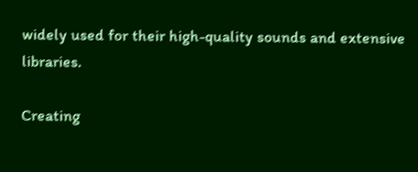widely used for their high-quality sounds and extensive libraries.

Creating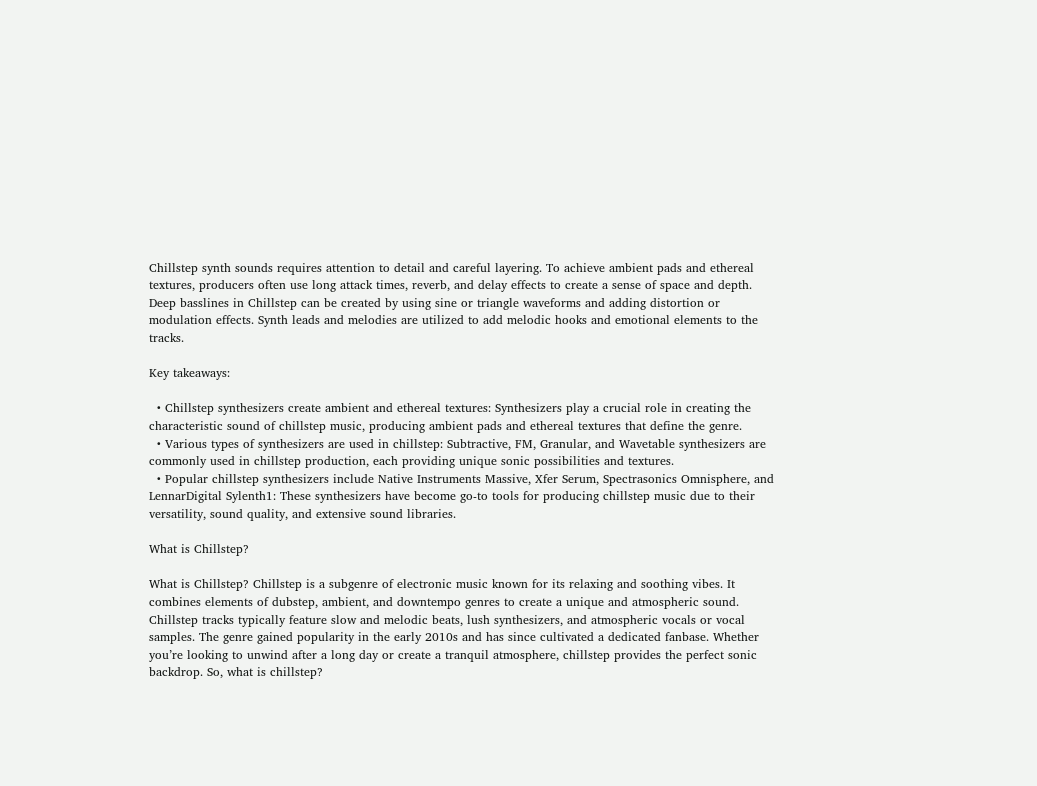Chillstep synth sounds requires attention to detail and careful layering. To achieve ambient pads and ethereal textures, producers often use long attack times, reverb, and delay effects to create a sense of space and depth. Deep basslines in Chillstep can be created by using sine or triangle waveforms and adding distortion or modulation effects. Synth leads and melodies are utilized to add melodic hooks and emotional elements to the tracks.

Key takeaways:

  • Chillstep synthesizers create ambient and ethereal textures: Synthesizers play a crucial role in creating the characteristic sound of chillstep music, producing ambient pads and ethereal textures that define the genre.
  • Various types of synthesizers are used in chillstep: Subtractive, FM, Granular, and Wavetable synthesizers are commonly used in chillstep production, each providing unique sonic possibilities and textures.
  • Popular chillstep synthesizers include Native Instruments Massive, Xfer Serum, Spectrasonics Omnisphere, and LennarDigital Sylenth1: These synthesizers have become go-to tools for producing chillstep music due to their versatility, sound quality, and extensive sound libraries.

What is Chillstep?

What is Chillstep? Chillstep is a subgenre of electronic music known for its relaxing and soothing vibes. It combines elements of dubstep, ambient, and downtempo genres to create a unique and atmospheric sound. Chillstep tracks typically feature slow and melodic beats, lush synthesizers, and atmospheric vocals or vocal samples. The genre gained popularity in the early 2010s and has since cultivated a dedicated fanbase. Whether you’re looking to unwind after a long day or create a tranquil atmosphere, chillstep provides the perfect sonic backdrop. So, what is chillstep?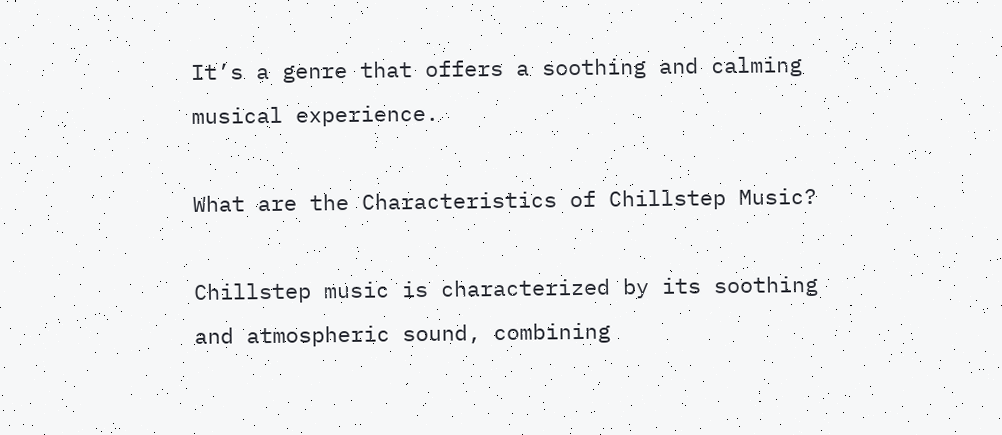It’s a genre that offers a soothing and calming musical experience.

What are the Characteristics of Chillstep Music?

Chillstep music is characterized by its soothing and atmospheric sound, combining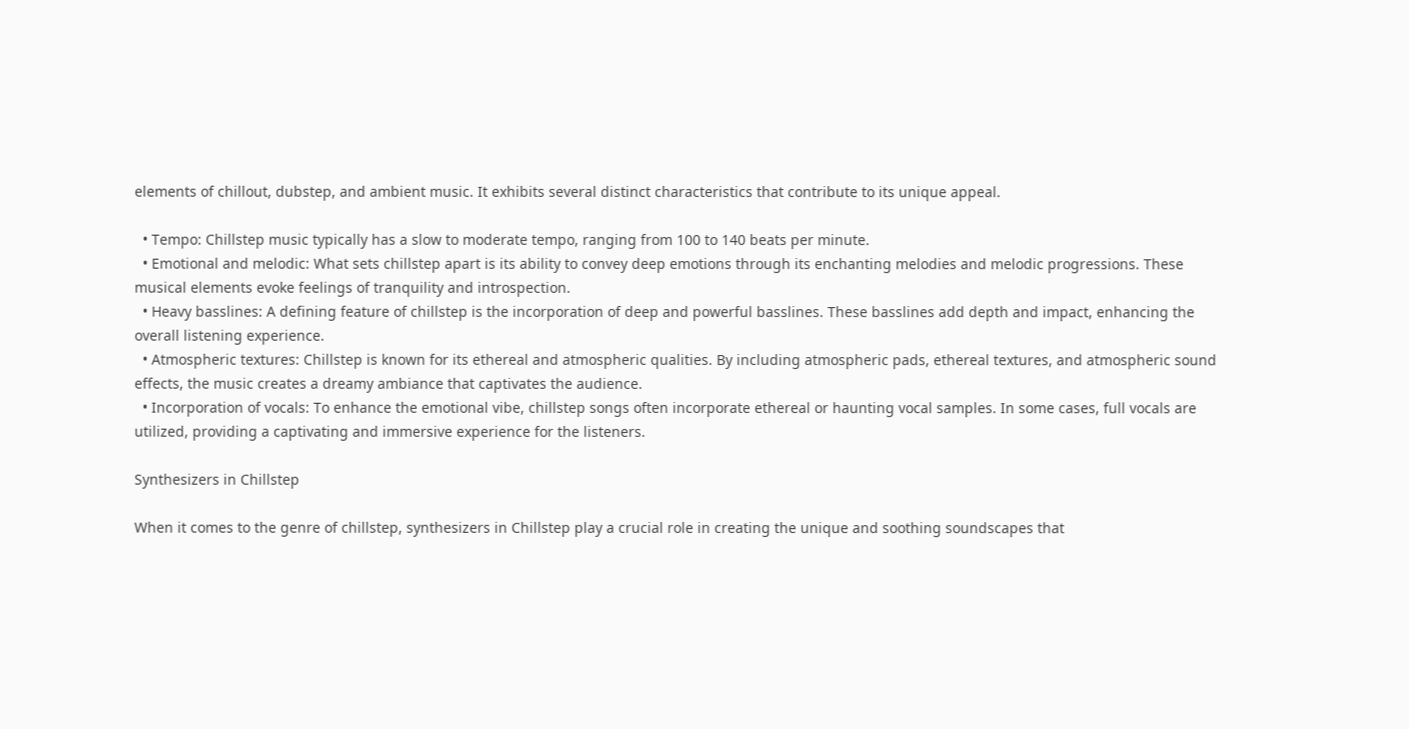elements of chillout, dubstep, and ambient music. It exhibits several distinct characteristics that contribute to its unique appeal.

  • Tempo: Chillstep music typically has a slow to moderate tempo, ranging from 100 to 140 beats per minute.
  • Emotional and melodic: What sets chillstep apart is its ability to convey deep emotions through its enchanting melodies and melodic progressions. These musical elements evoke feelings of tranquility and introspection.
  • Heavy basslines: A defining feature of chillstep is the incorporation of deep and powerful basslines. These basslines add depth and impact, enhancing the overall listening experience.
  • Atmospheric textures: Chillstep is known for its ethereal and atmospheric qualities. By including atmospheric pads, ethereal textures, and atmospheric sound effects, the music creates a dreamy ambiance that captivates the audience.
  • Incorporation of vocals: To enhance the emotional vibe, chillstep songs often incorporate ethereal or haunting vocal samples. In some cases, full vocals are utilized, providing a captivating and immersive experience for the listeners.

Synthesizers in Chillstep

When it comes to the genre of chillstep, synthesizers in Chillstep play a crucial role in creating the unique and soothing soundscapes that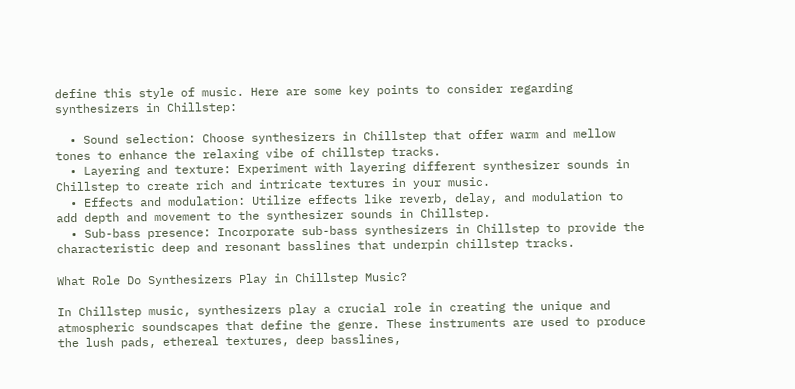define this style of music. Here are some key points to consider regarding synthesizers in Chillstep:

  • Sound selection: Choose synthesizers in Chillstep that offer warm and mellow tones to enhance the relaxing vibe of chillstep tracks.
  • Layering and texture: Experiment with layering different synthesizer sounds in Chillstep to create rich and intricate textures in your music.
  • Effects and modulation: Utilize effects like reverb, delay, and modulation to add depth and movement to the synthesizer sounds in Chillstep.
  • Sub-bass presence: Incorporate sub-bass synthesizers in Chillstep to provide the characteristic deep and resonant basslines that underpin chillstep tracks.

What Role Do Synthesizers Play in Chillstep Music?

In Chillstep music, synthesizers play a crucial role in creating the unique and atmospheric soundscapes that define the genre. These instruments are used to produce the lush pads, ethereal textures, deep basslines,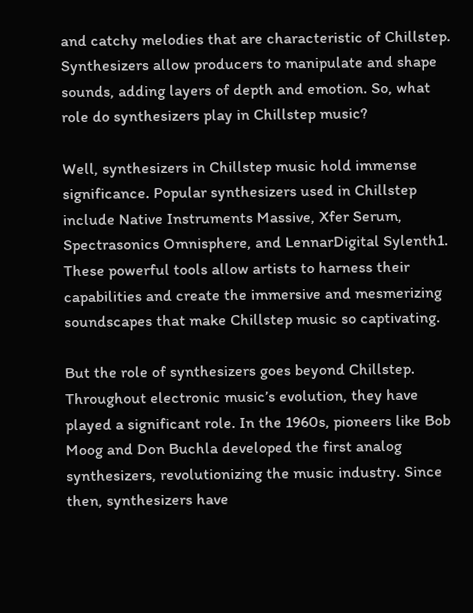and catchy melodies that are characteristic of Chillstep. Synthesizers allow producers to manipulate and shape sounds, adding layers of depth and emotion. So, what role do synthesizers play in Chillstep music?

Well, synthesizers in Chillstep music hold immense significance. Popular synthesizers used in Chillstep include Native Instruments Massive, Xfer Serum, Spectrasonics Omnisphere, and LennarDigital Sylenth1. These powerful tools allow artists to harness their capabilities and create the immersive and mesmerizing soundscapes that make Chillstep music so captivating.

But the role of synthesizers goes beyond Chillstep. Throughout electronic music’s evolution, they have played a significant role. In the 1960s, pioneers like Bob Moog and Don Buchla developed the first analog synthesizers, revolutionizing the music industry. Since then, synthesizers have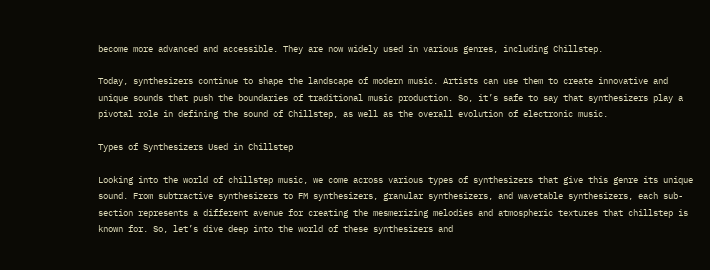become more advanced and accessible. They are now widely used in various genres, including Chillstep.

Today, synthesizers continue to shape the landscape of modern music. Artists can use them to create innovative and unique sounds that push the boundaries of traditional music production. So, it’s safe to say that synthesizers play a pivotal role in defining the sound of Chillstep, as well as the overall evolution of electronic music.

Types of Synthesizers Used in Chillstep

Looking into the world of chillstep music, we come across various types of synthesizers that give this genre its unique sound. From subtractive synthesizers to FM synthesizers, granular synthesizers, and wavetable synthesizers, each sub-section represents a different avenue for creating the mesmerizing melodies and atmospheric textures that chillstep is known for. So, let’s dive deep into the world of these synthesizers and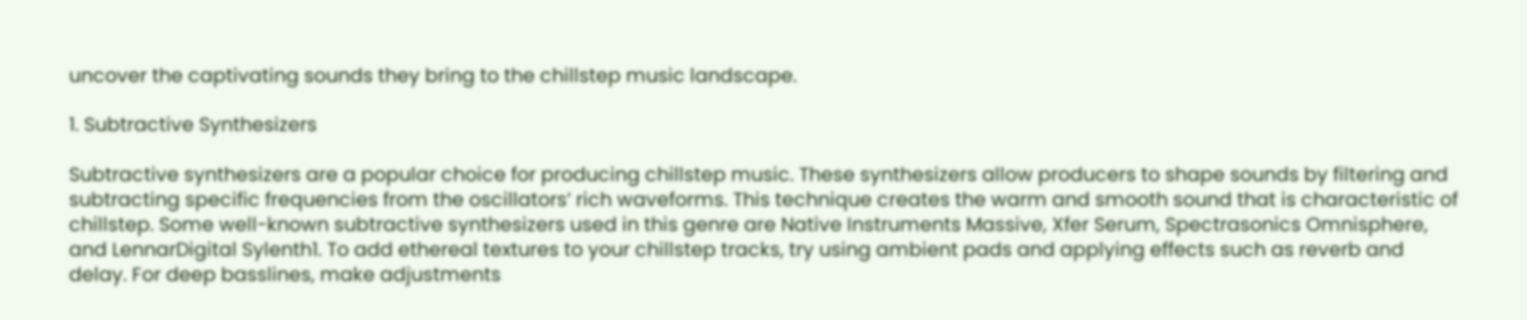uncover the captivating sounds they bring to the chillstep music landscape.

1. Subtractive Synthesizers

Subtractive synthesizers are a popular choice for producing chillstep music. These synthesizers allow producers to shape sounds by filtering and subtracting specific frequencies from the oscillators’ rich waveforms. This technique creates the warm and smooth sound that is characteristic of chillstep. Some well-known subtractive synthesizers used in this genre are Native Instruments Massive, Xfer Serum, Spectrasonics Omnisphere, and LennarDigital Sylenth1. To add ethereal textures to your chillstep tracks, try using ambient pads and applying effects such as reverb and delay. For deep basslines, make adjustments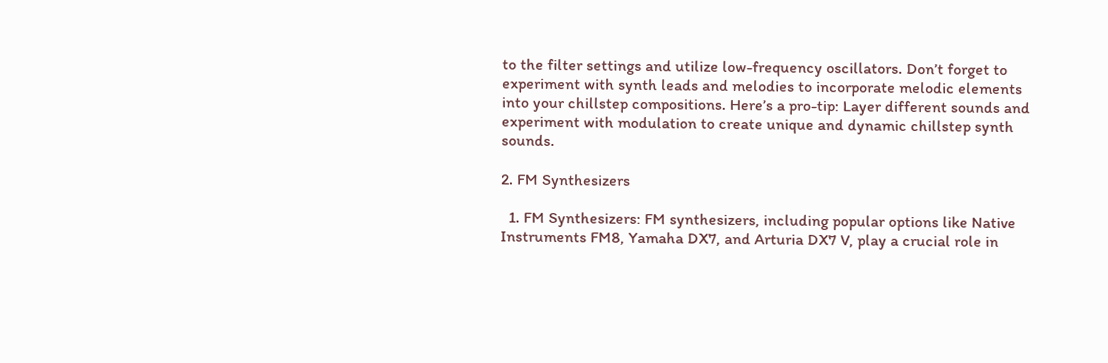to the filter settings and utilize low-frequency oscillators. Don’t forget to experiment with synth leads and melodies to incorporate melodic elements into your chillstep compositions. Here’s a pro-tip: Layer different sounds and experiment with modulation to create unique and dynamic chillstep synth sounds.

2. FM Synthesizers

  1. FM Synthesizers: FM synthesizers, including popular options like Native Instruments FM8, Yamaha DX7, and Arturia DX7 V, play a crucial role in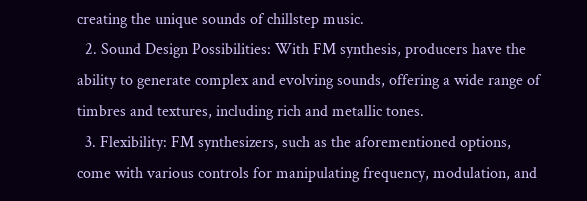creating the unique sounds of chillstep music.
  2. Sound Design Possibilities: With FM synthesis, producers have the ability to generate complex and evolving sounds, offering a wide range of timbres and textures, including rich and metallic tones.
  3. Flexibility: FM synthesizers, such as the aforementioned options, come with various controls for manipulating frequency, modulation, and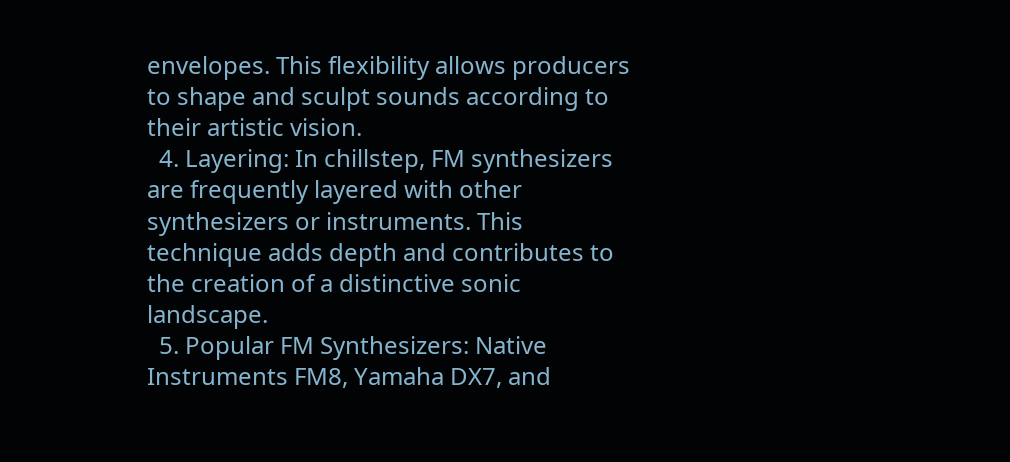envelopes. This flexibility allows producers to shape and sculpt sounds according to their artistic vision.
  4. Layering: In chillstep, FM synthesizers are frequently layered with other synthesizers or instruments. This technique adds depth and contributes to the creation of a distinctive sonic landscape.
  5. Popular FM Synthesizers: Native Instruments FM8, Yamaha DX7, and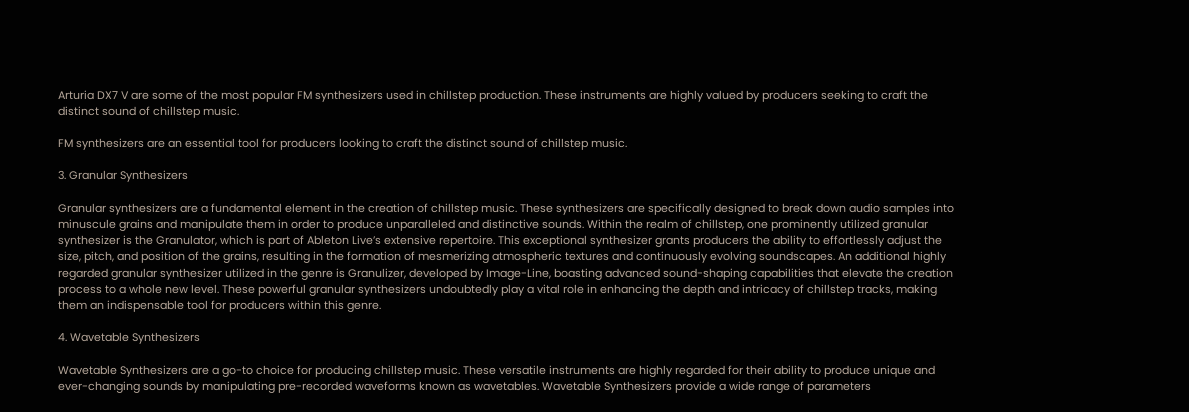Arturia DX7 V are some of the most popular FM synthesizers used in chillstep production. These instruments are highly valued by producers seeking to craft the distinct sound of chillstep music.

FM synthesizers are an essential tool for producers looking to craft the distinct sound of chillstep music.

3. Granular Synthesizers

Granular synthesizers are a fundamental element in the creation of chillstep music. These synthesizers are specifically designed to break down audio samples into minuscule grains and manipulate them in order to produce unparalleled and distinctive sounds. Within the realm of chillstep, one prominently utilized granular synthesizer is the Granulator, which is part of Ableton Live’s extensive repertoire. This exceptional synthesizer grants producers the ability to effortlessly adjust the size, pitch, and position of the grains, resulting in the formation of mesmerizing atmospheric textures and continuously evolving soundscapes. An additional highly regarded granular synthesizer utilized in the genre is Granulizer, developed by Image-Line, boasting advanced sound-shaping capabilities that elevate the creation process to a whole new level. These powerful granular synthesizers undoubtedly play a vital role in enhancing the depth and intricacy of chillstep tracks, making them an indispensable tool for producers within this genre.

4. Wavetable Synthesizers

Wavetable Synthesizers are a go-to choice for producing chillstep music. These versatile instruments are highly regarded for their ability to produce unique and ever-changing sounds by manipulating pre-recorded waveforms known as wavetables. Wavetable Synthesizers provide a wide range of parameters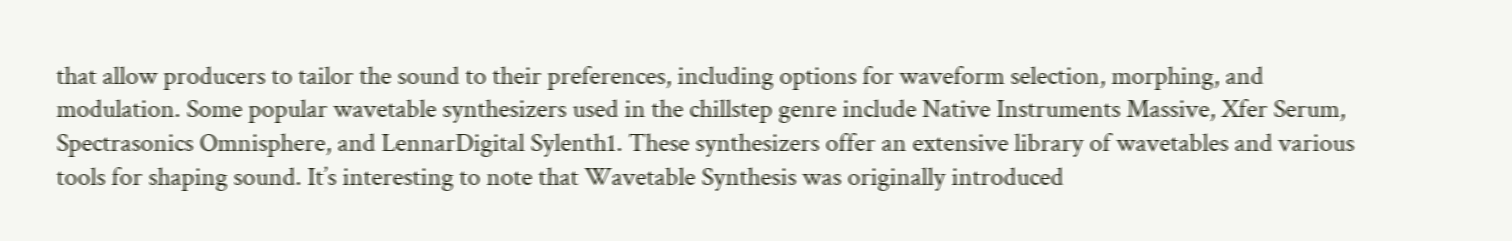that allow producers to tailor the sound to their preferences, including options for waveform selection, morphing, and modulation. Some popular wavetable synthesizers used in the chillstep genre include Native Instruments Massive, Xfer Serum, Spectrasonics Omnisphere, and LennarDigital Sylenth1. These synthesizers offer an extensive library of wavetables and various tools for shaping sound. It’s interesting to note that Wavetable Synthesis was originally introduced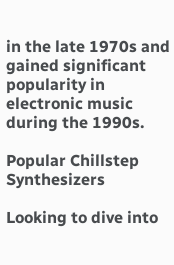in the late 1970s and gained significant popularity in electronic music during the 1990s.

Popular Chillstep Synthesizers

Looking to dive into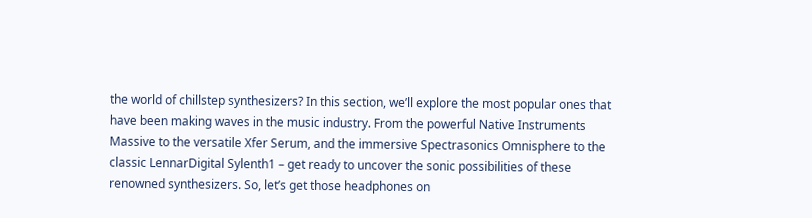the world of chillstep synthesizers? In this section, we’ll explore the most popular ones that have been making waves in the music industry. From the powerful Native Instruments Massive to the versatile Xfer Serum, and the immersive Spectrasonics Omnisphere to the classic LennarDigital Sylenth1 – get ready to uncover the sonic possibilities of these renowned synthesizers. So, let’s get those headphones on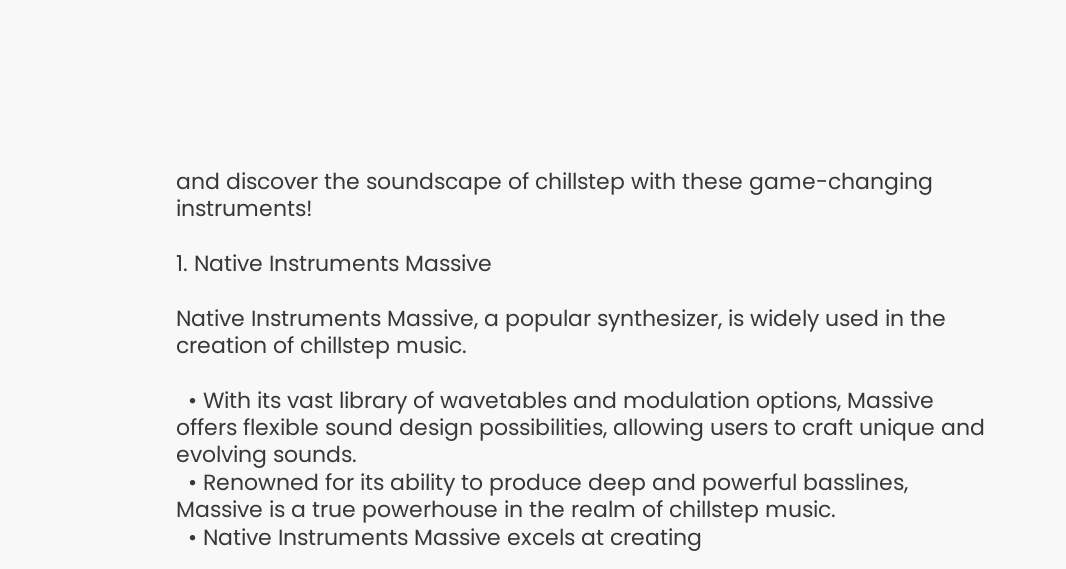and discover the soundscape of chillstep with these game-changing instruments!

1. Native Instruments Massive

Native Instruments Massive, a popular synthesizer, is widely used in the creation of chillstep music.

  • With its vast library of wavetables and modulation options, Massive offers flexible sound design possibilities, allowing users to craft unique and evolving sounds.
  • Renowned for its ability to produce deep and powerful basslines, Massive is a true powerhouse in the realm of chillstep music.
  • Native Instruments Massive excels at creating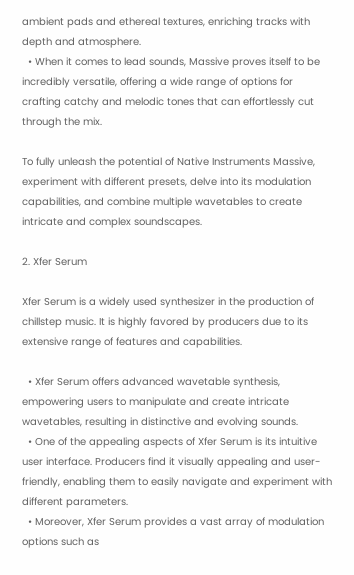ambient pads and ethereal textures, enriching tracks with depth and atmosphere.
  • When it comes to lead sounds, Massive proves itself to be incredibly versatile, offering a wide range of options for crafting catchy and melodic tones that can effortlessly cut through the mix.

To fully unleash the potential of Native Instruments Massive, experiment with different presets, delve into its modulation capabilities, and combine multiple wavetables to create intricate and complex soundscapes.

2. Xfer Serum

Xfer Serum is a widely used synthesizer in the production of chillstep music. It is highly favored by producers due to its extensive range of features and capabilities.

  • Xfer Serum offers advanced wavetable synthesis, empowering users to manipulate and create intricate wavetables, resulting in distinctive and evolving sounds.
  • One of the appealing aspects of Xfer Serum is its intuitive user interface. Producers find it visually appealing and user-friendly, enabling them to easily navigate and experiment with different parameters.
  • Moreover, Xfer Serum provides a vast array of modulation options such as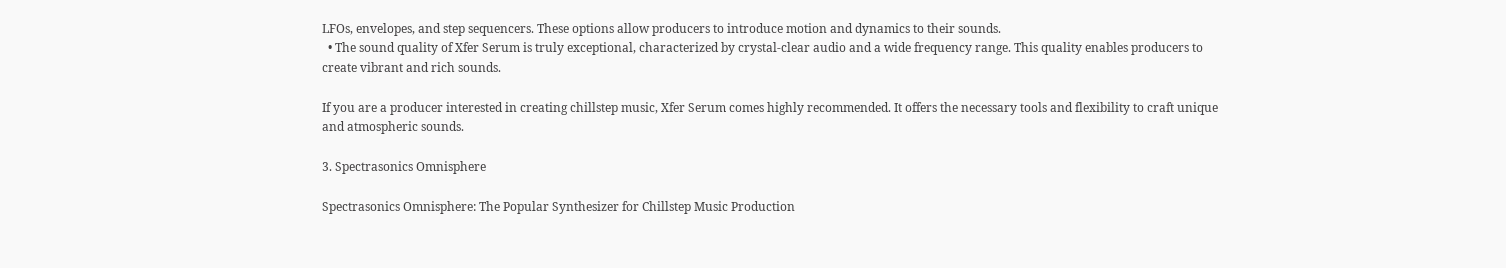LFOs, envelopes, and step sequencers. These options allow producers to introduce motion and dynamics to their sounds.
  • The sound quality of Xfer Serum is truly exceptional, characterized by crystal-clear audio and a wide frequency range. This quality enables producers to create vibrant and rich sounds.

If you are a producer interested in creating chillstep music, Xfer Serum comes highly recommended. It offers the necessary tools and flexibility to craft unique and atmospheric sounds.

3. Spectrasonics Omnisphere

Spectrasonics Omnisphere: The Popular Synthesizer for Chillstep Music Production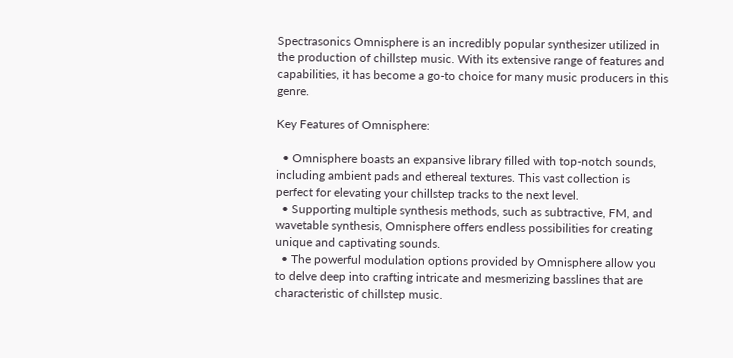Spectrasonics Omnisphere is an incredibly popular synthesizer utilized in the production of chillstep music. With its extensive range of features and capabilities, it has become a go-to choice for many music producers in this genre.

Key Features of Omnisphere:

  • Omnisphere boasts an expansive library filled with top-notch sounds, including ambient pads and ethereal textures. This vast collection is perfect for elevating your chillstep tracks to the next level.
  • Supporting multiple synthesis methods, such as subtractive, FM, and wavetable synthesis, Omnisphere offers endless possibilities for creating unique and captivating sounds.
  • The powerful modulation options provided by Omnisphere allow you to delve deep into crafting intricate and mesmerizing basslines that are characteristic of chillstep music.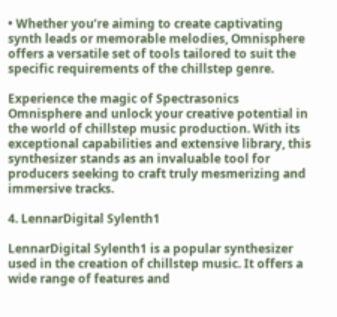• Whether you’re aiming to create captivating synth leads or memorable melodies, Omnisphere offers a versatile set of tools tailored to suit the specific requirements of the chillstep genre.

Experience the magic of Spectrasonics Omnisphere and unlock your creative potential in the world of chillstep music production. With its exceptional capabilities and extensive library, this synthesizer stands as an invaluable tool for producers seeking to craft truly mesmerizing and immersive tracks.

4. LennarDigital Sylenth1

LennarDigital Sylenth1 is a popular synthesizer used in the creation of chillstep music. It offers a wide range of features and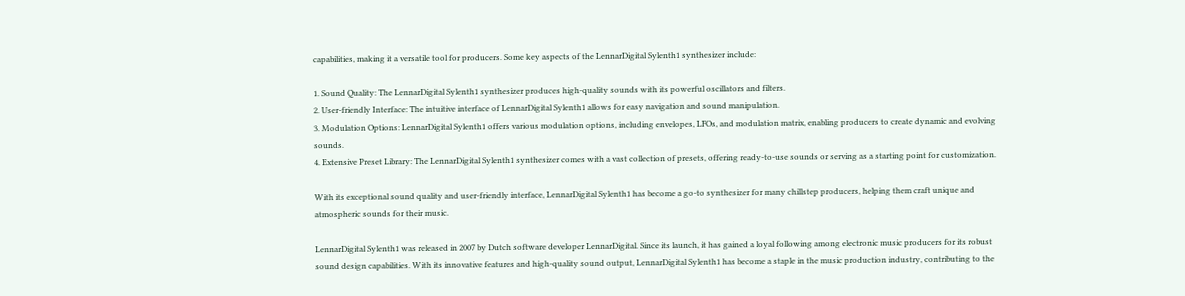capabilities, making it a versatile tool for producers. Some key aspects of the LennarDigital Sylenth1 synthesizer include:

1. Sound Quality: The LennarDigital Sylenth1 synthesizer produces high-quality sounds with its powerful oscillators and filters.
2. User-friendly Interface: The intuitive interface of LennarDigital Sylenth1 allows for easy navigation and sound manipulation.
3. Modulation Options: LennarDigital Sylenth1 offers various modulation options, including envelopes, LFOs, and modulation matrix, enabling producers to create dynamic and evolving sounds.
4. Extensive Preset Library: The LennarDigital Sylenth1 synthesizer comes with a vast collection of presets, offering ready-to-use sounds or serving as a starting point for customization.

With its exceptional sound quality and user-friendly interface, LennarDigital Sylenth1 has become a go-to synthesizer for many chillstep producers, helping them craft unique and atmospheric sounds for their music.

LennarDigital Sylenth1 was released in 2007 by Dutch software developer LennarDigital. Since its launch, it has gained a loyal following among electronic music producers for its robust sound design capabilities. With its innovative features and high-quality sound output, LennarDigital Sylenth1 has become a staple in the music production industry, contributing to the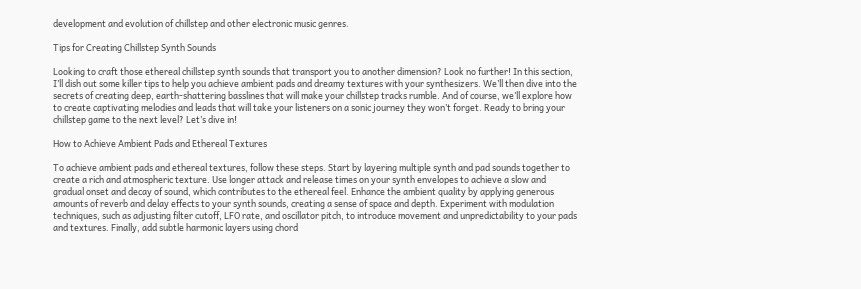development and evolution of chillstep and other electronic music genres.

Tips for Creating Chillstep Synth Sounds

Looking to craft those ethereal chillstep synth sounds that transport you to another dimension? Look no further! In this section, I’ll dish out some killer tips to help you achieve ambient pads and dreamy textures with your synthesizers. We’ll then dive into the secrets of creating deep, earth-shattering basslines that will make your chillstep tracks rumble. And of course, we’ll explore how to create captivating melodies and leads that will take your listeners on a sonic journey they won’t forget. Ready to bring your chillstep game to the next level? Let’s dive in!

How to Achieve Ambient Pads and Ethereal Textures

To achieve ambient pads and ethereal textures, follow these steps. Start by layering multiple synth and pad sounds together to create a rich and atmospheric texture. Use longer attack and release times on your synth envelopes to achieve a slow and gradual onset and decay of sound, which contributes to the ethereal feel. Enhance the ambient quality by applying generous amounts of reverb and delay effects to your synth sounds, creating a sense of space and depth. Experiment with modulation techniques, such as adjusting filter cutoff, LFO rate, and oscillator pitch, to introduce movement and unpredictability to your pads and textures. Finally, add subtle harmonic layers using chord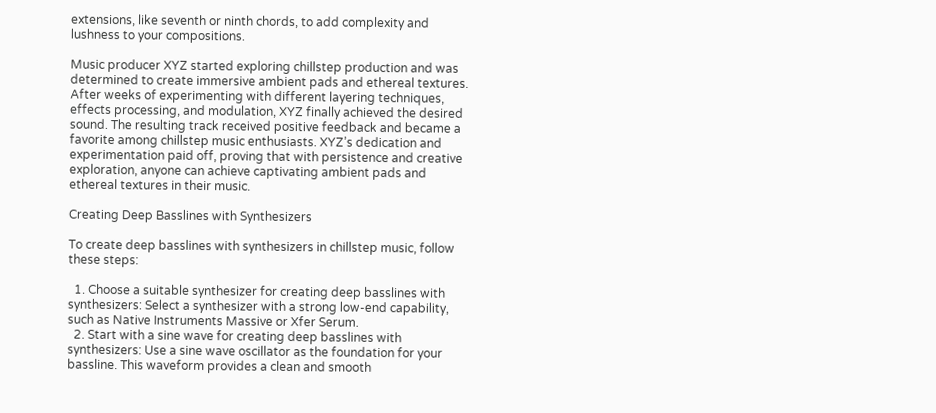extensions, like seventh or ninth chords, to add complexity and lushness to your compositions.

Music producer XYZ started exploring chillstep production and was determined to create immersive ambient pads and ethereal textures. After weeks of experimenting with different layering techniques, effects processing, and modulation, XYZ finally achieved the desired sound. The resulting track received positive feedback and became a favorite among chillstep music enthusiasts. XYZ’s dedication and experimentation paid off, proving that with persistence and creative exploration, anyone can achieve captivating ambient pads and ethereal textures in their music.

Creating Deep Basslines with Synthesizers

To create deep basslines with synthesizers in chillstep music, follow these steps:

  1. Choose a suitable synthesizer for creating deep basslines with synthesizers: Select a synthesizer with a strong low-end capability, such as Native Instruments Massive or Xfer Serum.
  2. Start with a sine wave for creating deep basslines with synthesizers: Use a sine wave oscillator as the foundation for your bassline. This waveform provides a clean and smooth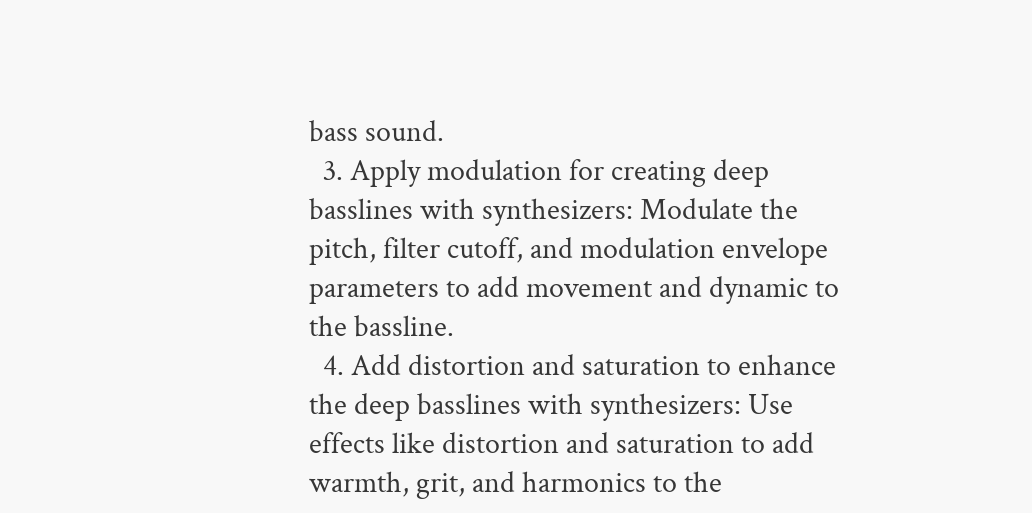bass sound.
  3. Apply modulation for creating deep basslines with synthesizers: Modulate the pitch, filter cutoff, and modulation envelope parameters to add movement and dynamic to the bassline.
  4. Add distortion and saturation to enhance the deep basslines with synthesizers: Use effects like distortion and saturation to add warmth, grit, and harmonics to the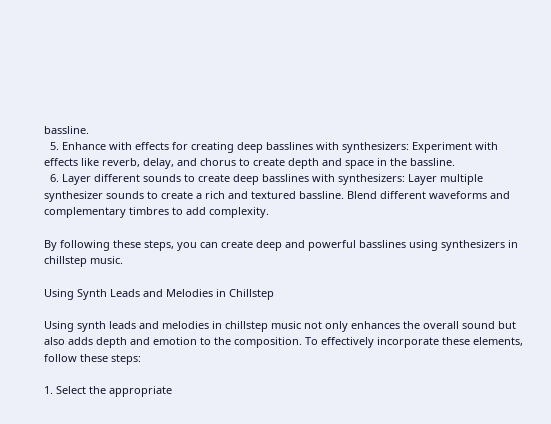bassline.
  5. Enhance with effects for creating deep basslines with synthesizers: Experiment with effects like reverb, delay, and chorus to create depth and space in the bassline.
  6. Layer different sounds to create deep basslines with synthesizers: Layer multiple synthesizer sounds to create a rich and textured bassline. Blend different waveforms and complementary timbres to add complexity.

By following these steps, you can create deep and powerful basslines using synthesizers in chillstep music.

Using Synth Leads and Melodies in Chillstep

Using synth leads and melodies in chillstep music not only enhances the overall sound but also adds depth and emotion to the composition. To effectively incorporate these elements, follow these steps:

1. Select the appropriate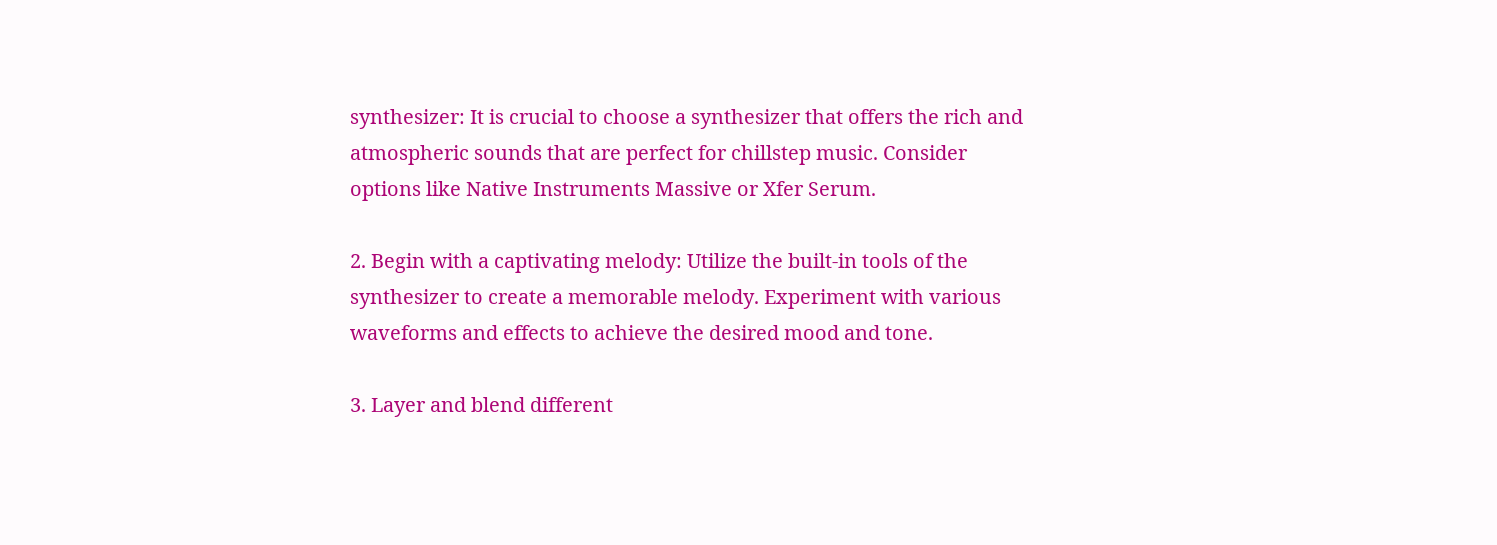synthesizer: It is crucial to choose a synthesizer that offers the rich and atmospheric sounds that are perfect for chillstep music. Consider options like Native Instruments Massive or Xfer Serum.

2. Begin with a captivating melody: Utilize the built-in tools of the synthesizer to create a memorable melody. Experiment with various waveforms and effects to achieve the desired mood and tone.

3. Layer and blend different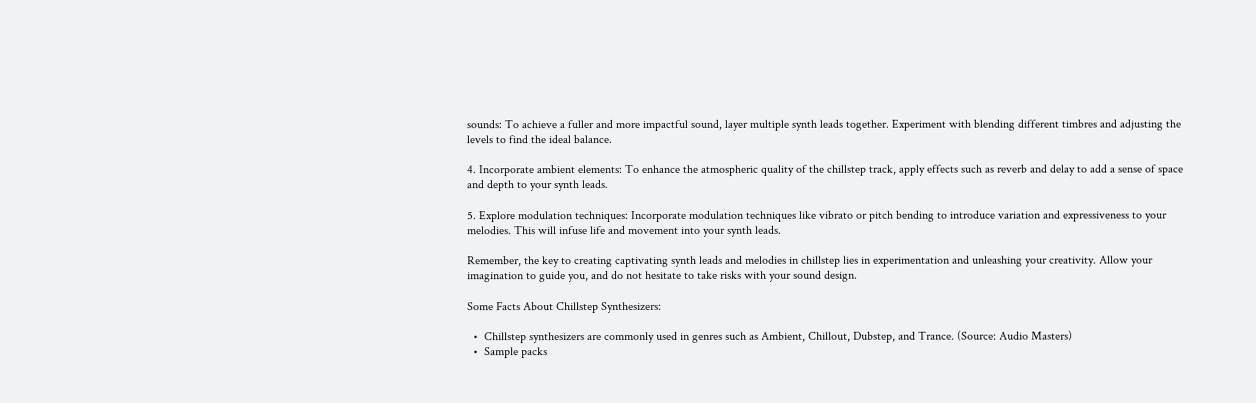sounds: To achieve a fuller and more impactful sound, layer multiple synth leads together. Experiment with blending different timbres and adjusting the levels to find the ideal balance.

4. Incorporate ambient elements: To enhance the atmospheric quality of the chillstep track, apply effects such as reverb and delay to add a sense of space and depth to your synth leads.

5. Explore modulation techniques: Incorporate modulation techniques like vibrato or pitch bending to introduce variation and expressiveness to your melodies. This will infuse life and movement into your synth leads.

Remember, the key to creating captivating synth leads and melodies in chillstep lies in experimentation and unleashing your creativity. Allow your imagination to guide you, and do not hesitate to take risks with your sound design.

Some Facts About Chillstep Synthesizers:

  •  Chillstep synthesizers are commonly used in genres such as Ambient, Chillout, Dubstep, and Trance. (Source: Audio Masters)
  •  Sample packs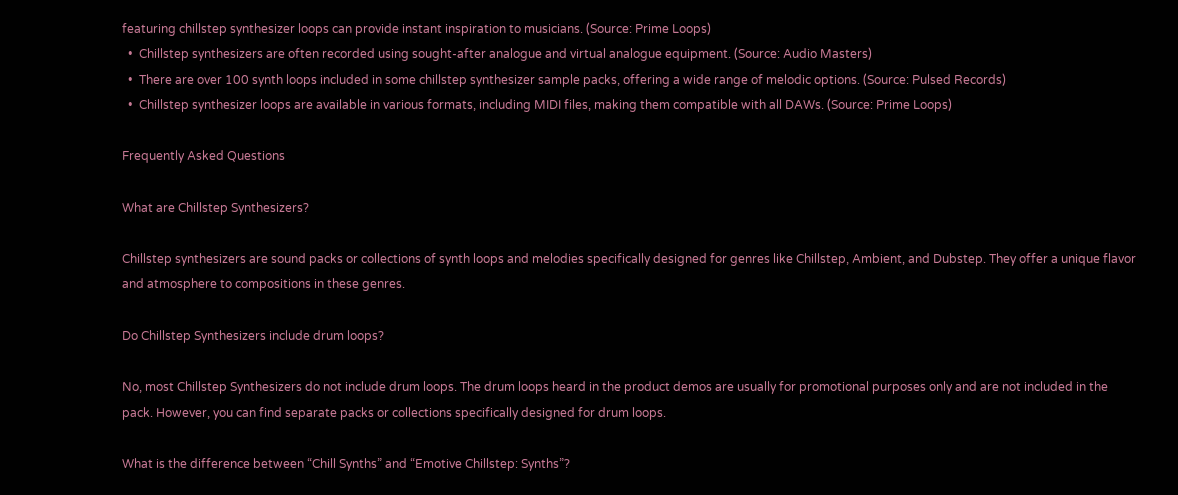featuring chillstep synthesizer loops can provide instant inspiration to musicians. (Source: Prime Loops)
  •  Chillstep synthesizers are often recorded using sought-after analogue and virtual analogue equipment. (Source: Audio Masters)
  •  There are over 100 synth loops included in some chillstep synthesizer sample packs, offering a wide range of melodic options. (Source: Pulsed Records)
  •  Chillstep synthesizer loops are available in various formats, including MIDI files, making them compatible with all DAWs. (Source: Prime Loops)

Frequently Asked Questions

What are Chillstep Synthesizers?

Chillstep synthesizers are sound packs or collections of synth loops and melodies specifically designed for genres like Chillstep, Ambient, and Dubstep. They offer a unique flavor and atmosphere to compositions in these genres.

Do Chillstep Synthesizers include drum loops?

No, most Chillstep Synthesizers do not include drum loops. The drum loops heard in the product demos are usually for promotional purposes only and are not included in the pack. However, you can find separate packs or collections specifically designed for drum loops.

What is the difference between “Chill Synths” and “Emotive Chillstep: Synths”?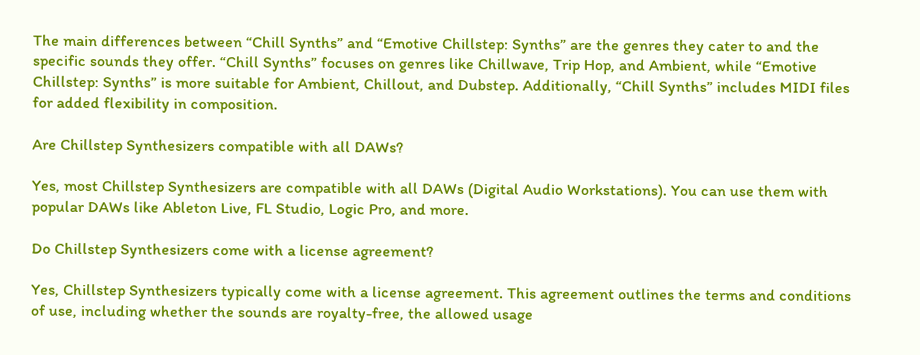The main differences between “Chill Synths” and “Emotive Chillstep: Synths” are the genres they cater to and the specific sounds they offer. “Chill Synths” focuses on genres like Chillwave, Trip Hop, and Ambient, while “Emotive Chillstep: Synths” is more suitable for Ambient, Chillout, and Dubstep. Additionally, “Chill Synths” includes MIDI files for added flexibility in composition.

Are Chillstep Synthesizers compatible with all DAWs?

Yes, most Chillstep Synthesizers are compatible with all DAWs (Digital Audio Workstations). You can use them with popular DAWs like Ableton Live, FL Studio, Logic Pro, and more.

Do Chillstep Synthesizers come with a license agreement?

Yes, Chillstep Synthesizers typically come with a license agreement. This agreement outlines the terms and conditions of use, including whether the sounds are royalty-free, the allowed usage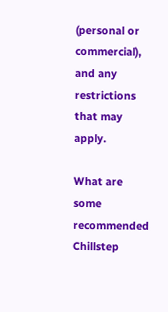(personal or commercial), and any restrictions that may apply.

What are some recommended Chillstep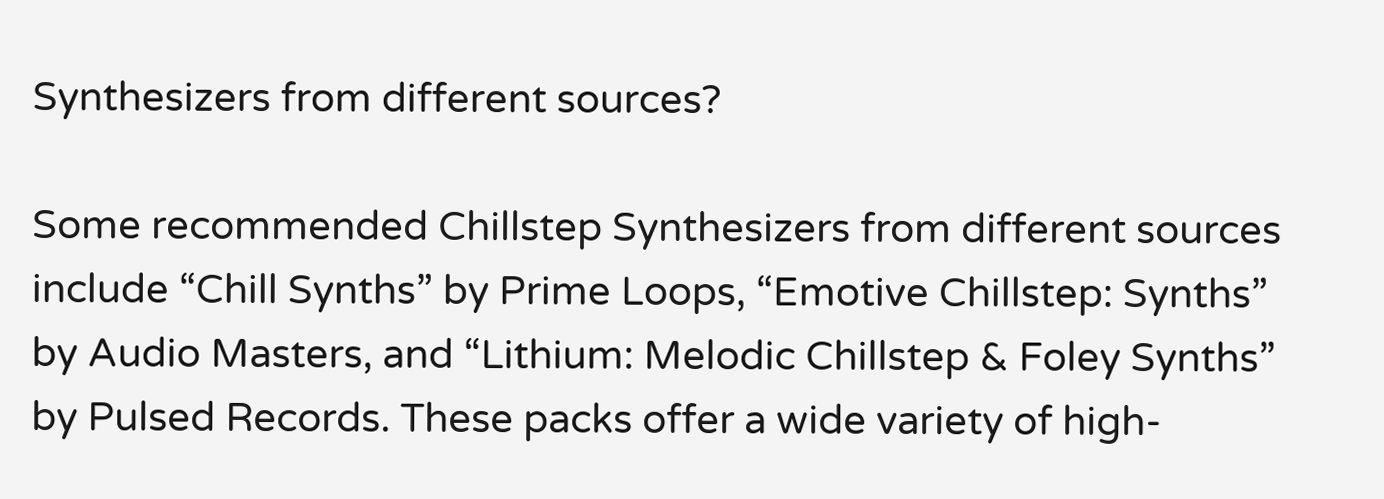Synthesizers from different sources?

Some recommended Chillstep Synthesizers from different sources include “Chill Synths” by Prime Loops, “Emotive Chillstep: Synths” by Audio Masters, and “Lithium: Melodic Chillstep & Foley Synths” by Pulsed Records. These packs offer a wide variety of high-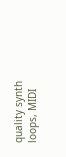quality synth loops, MIDI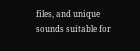files, and unique sounds suitable for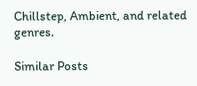Chillstep, Ambient, and related genres.

Similar Posts